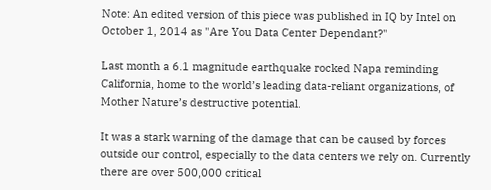Note: An edited version of this piece was published in IQ by Intel on October 1, 2014 as "Are You Data Center Dependant?"

Last month a 6.1 magnitude earthquake rocked Napa reminding California, home to the world’s leading data-reliant organizations, of Mother Nature’s destructive potential.

It was a stark warning of the damage that can be caused by forces outside our control, especially to the data centers we rely on. Currently there are over 500,000 critical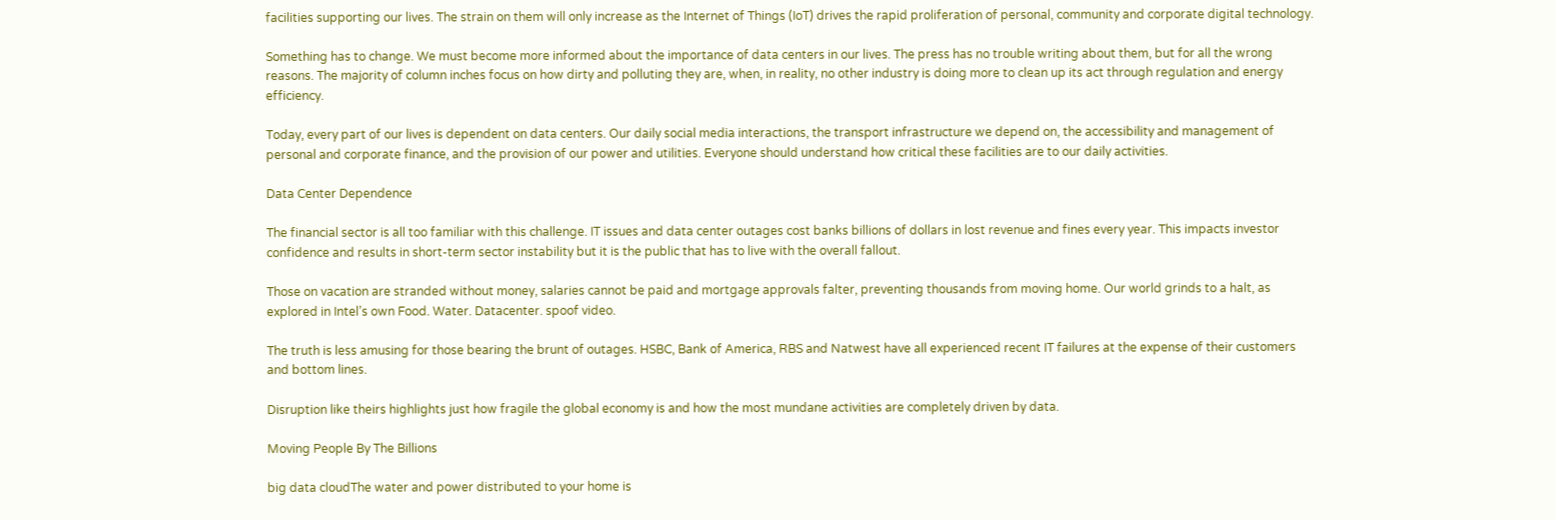facilities supporting our lives. The strain on them will only increase as the Internet of Things (IoT) drives the rapid proliferation of personal, community and corporate digital technology.

Something has to change. We must become more informed about the importance of data centers in our lives. The press has no trouble writing about them, but for all the wrong reasons. The majority of column inches focus on how dirty and polluting they are, when, in reality, no other industry is doing more to clean up its act through regulation and energy efficiency.

Today, every part of our lives is dependent on data centers. Our daily social media interactions, the transport infrastructure we depend on, the accessibility and management of personal and corporate finance, and the provision of our power and utilities. Everyone should understand how critical these facilities are to our daily activities.

Data Center Dependence

The financial sector is all too familiar with this challenge. IT issues and data center outages cost banks billions of dollars in lost revenue and fines every year. This impacts investor confidence and results in short-term sector instability but it is the public that has to live with the overall fallout.

Those on vacation are stranded without money, salaries cannot be paid and mortgage approvals falter, preventing thousands from moving home. Our world grinds to a halt, as explored in Intel’s own Food. Water. Datacenter. spoof video.

The truth is less amusing for those bearing the brunt of outages. HSBC, Bank of America, RBS and Natwest have all experienced recent IT failures at the expense of their customers and bottom lines.

Disruption like theirs highlights just how fragile the global economy is and how the most mundane activities are completely driven by data.

Moving People By The Billions

big data cloudThe water and power distributed to your home is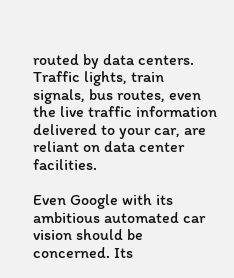routed by data centers. Traffic lights, train signals, bus routes, even the live traffic information delivered to your car, are reliant on data center facilities.

Even Google with its ambitious automated car vision should be concerned. Its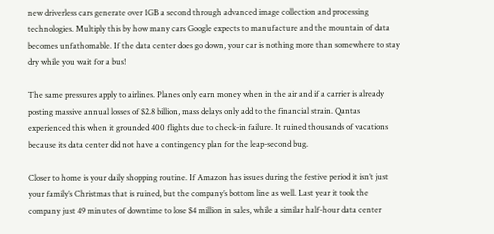new driverless cars generate over 1GB a second through advanced image collection and processing technologies. Multiply this by how many cars Google expects to manufacture and the mountain of data becomes unfathomable. If the data center does go down, your car is nothing more than somewhere to stay dry while you wait for a bus!

The same pressures apply to airlines. Planes only earn money when in the air and if a carrier is already posting massive annual losses of $2.8 billion, mass delays only add to the financial strain. Qantas experienced this when it grounded 400 flights due to check-in failure. It ruined thousands of vacations because its data center did not have a contingency plan for the leap-second bug.

Closer to home is your daily shopping routine. If Amazon has issues during the festive period it isn’t just your family’s Christmas that is ruined, but the company’s bottom line as well. Last year it took the company just 49 minutes of downtime to lose $4 million in sales, while a similar half-hour data center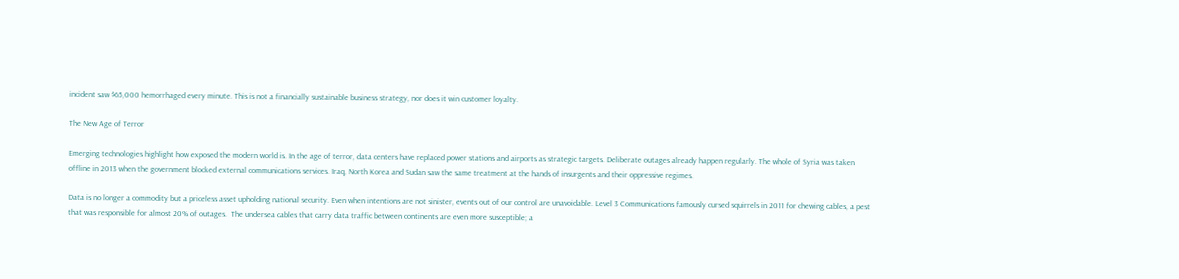incident saw $65,000 hemorrhaged every minute. This is not a financially sustainable business strategy, nor does it win customer loyalty.

The New Age of Terror

Emerging technologies highlight how exposed the modern world is. In the age of terror, data centers have replaced power stations and airports as strategic targets. Deliberate outages already happen regularly. The whole of Syria was taken offline in 2013 when the government blocked external communications services. Iraq, North Korea and Sudan saw the same treatment at the hands of insurgents and their oppressive regimes.

Data is no longer a commodity but a priceless asset upholding national security. Even when intentions are not sinister, events out of our control are unavoidable. Level 3 Communications famously cursed squirrels in 2011 for chewing cables, a pest that was responsible for almost 20% of outages.  The undersea cables that carry data traffic between continents are even more susceptible; a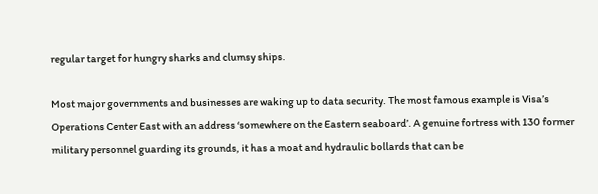regular target for hungry sharks and clumsy ships.

Most major governments and businesses are waking up to data security. The most famous example is Visa’s Operations Center East with an address ‘somewhere on the Eastern seaboard’. A genuine fortress with 130 former military personnel guarding its grounds, it has a moat and hydraulic bollards that can be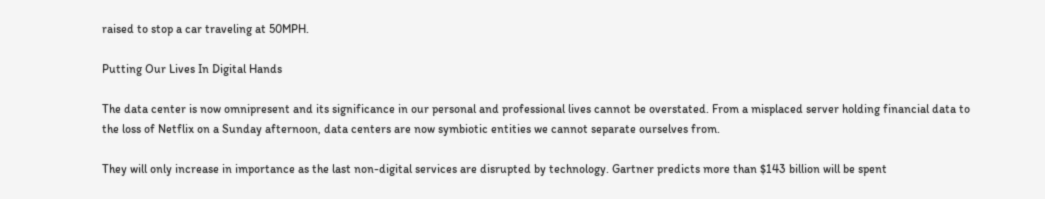raised to stop a car traveling at 50MPH.

Putting Our Lives In Digital Hands

The data center is now omnipresent and its significance in our personal and professional lives cannot be overstated. From a misplaced server holding financial data to the loss of Netflix on a Sunday afternoon, data centers are now symbiotic entities we cannot separate ourselves from.

They will only increase in importance as the last non-digital services are disrupted by technology. Gartner predicts more than $143 billion will be spent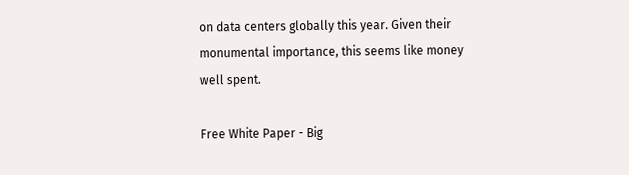on data centers globally this year. Given their monumental importance, this seems like money well spent.

Free White Paper - Big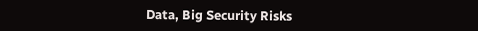Data, Big Security Risks